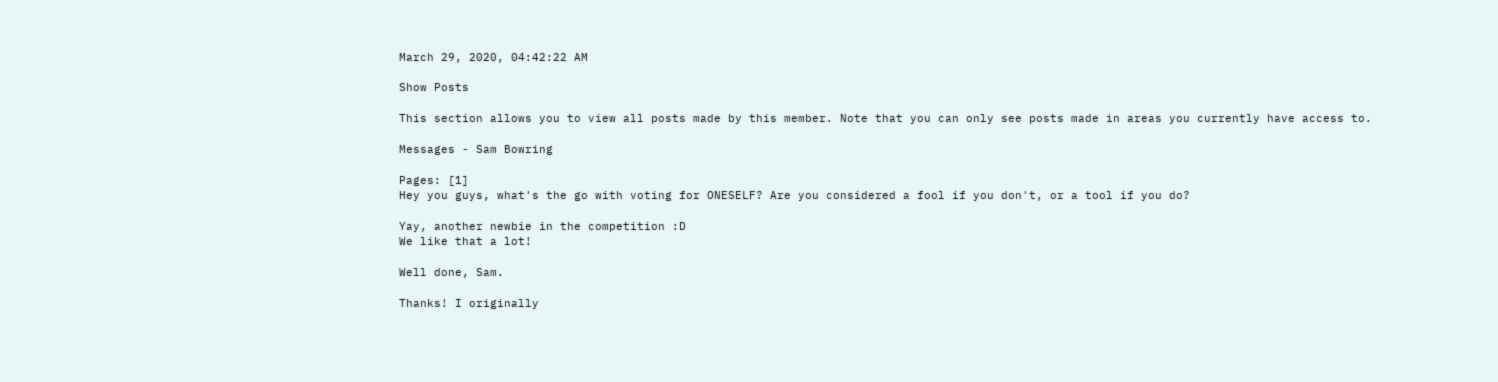March 29, 2020, 04:42:22 AM

Show Posts

This section allows you to view all posts made by this member. Note that you can only see posts made in areas you currently have access to.

Messages - Sam Bowring

Pages: [1]
Hey you guys, what's the go with voting for ONESELF? Are you considered a fool if you don't, or a tool if you do?

Yay, another newbie in the competition :D
We like that a lot!

Well done, Sam.

Thanks! I originally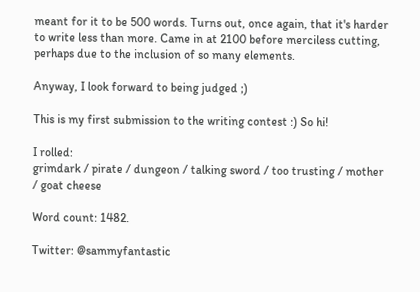meant for it to be 500 words. Turns out, once again, that it's harder to write less than more. Came in at 2100 before merciless cutting, perhaps due to the inclusion of so many elements.

Anyway, I look forward to being judged ;)

This is my first submission to the writing contest :) So hi!

I rolled:
grimdark / pirate / dungeon / talking sword / too trusting / mother / goat cheese

Word count: 1482.

Twitter: @sammyfantastic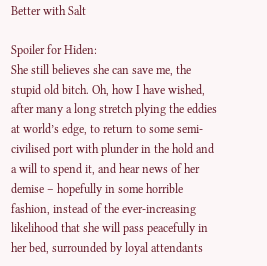Better with Salt

Spoiler for Hiden:
She still believes she can save me, the stupid old bitch. Oh, how I have wished, after many a long stretch plying the eddies at world’s edge, to return to some semi-civilised port with plunder in the hold and a will to spend it, and hear news of her demise – hopefully in some horrible fashion, instead of the ever-increasing likelihood that she will pass peacefully in her bed, surrounded by loyal attendants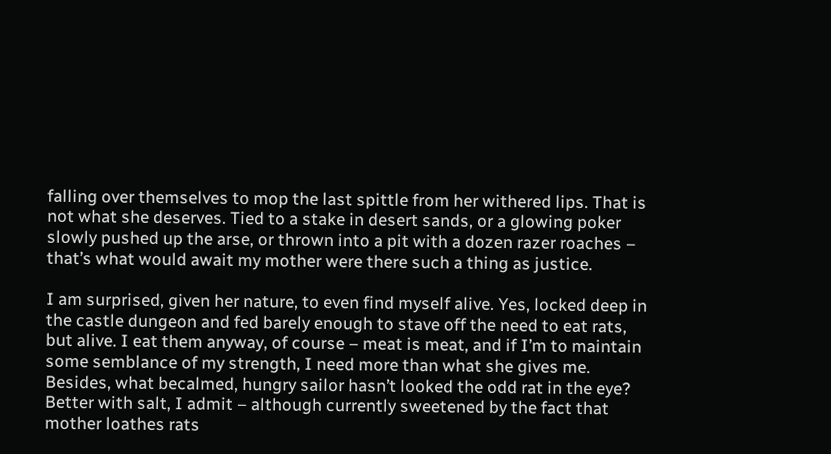falling over themselves to mop the last spittle from her withered lips. That is not what she deserves. Tied to a stake in desert sands, or a glowing poker slowly pushed up the arse, or thrown into a pit with a dozen razer roaches – that’s what would await my mother were there such a thing as justice.

I am surprised, given her nature, to even find myself alive. Yes, locked deep in the castle dungeon and fed barely enough to stave off the need to eat rats, but alive. I eat them anyway, of course – meat is meat, and if I’m to maintain some semblance of my strength, I need more than what she gives me. Besides, what becalmed, hungry sailor hasn’t looked the odd rat in the eye? Better with salt, I admit – although currently sweetened by the fact that mother loathes rats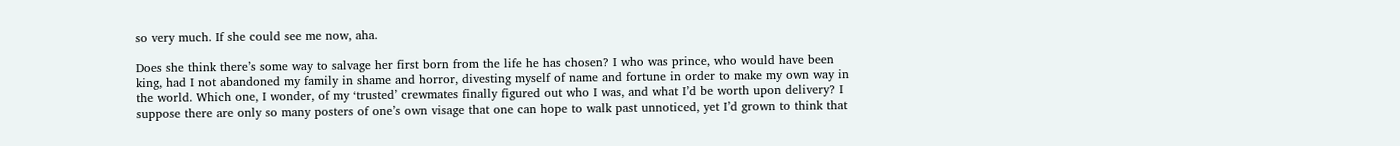so very much. If she could see me now, aha.

Does she think there’s some way to salvage her first born from the life he has chosen? I who was prince, who would have been king, had I not abandoned my family in shame and horror, divesting myself of name and fortune in order to make my own way in the world. Which one, I wonder, of my ‘trusted’ crewmates finally figured out who I was, and what I’d be worth upon delivery? I suppose there are only so many posters of one’s own visage that one can hope to walk past unnoticed, yet I’d grown to think that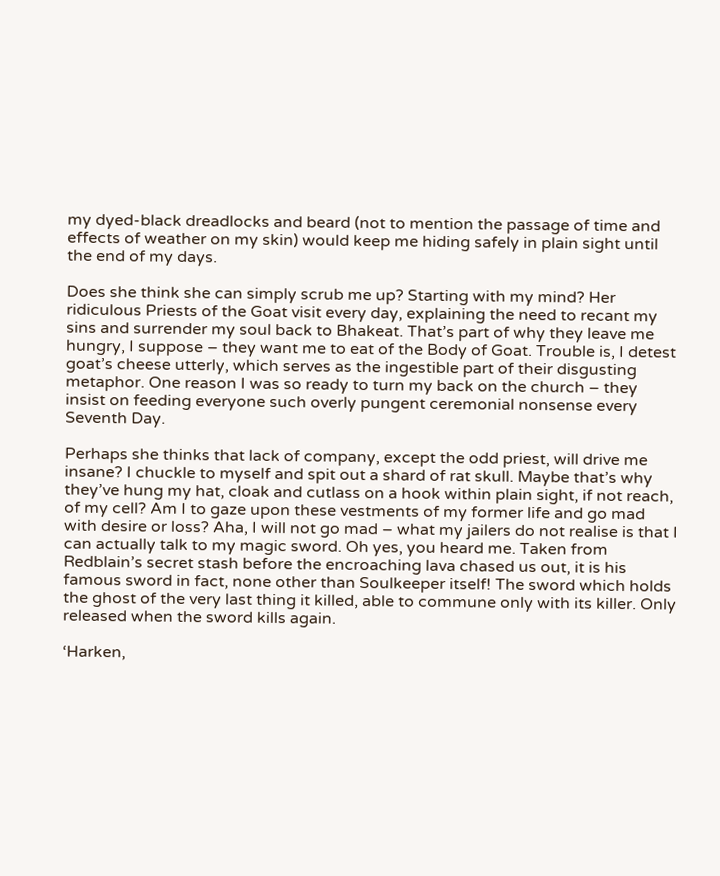my dyed-black dreadlocks and beard (not to mention the passage of time and effects of weather on my skin) would keep me hiding safely in plain sight until the end of my days.

Does she think she can simply scrub me up? Starting with my mind? Her ridiculous Priests of the Goat visit every day, explaining the need to recant my sins and surrender my soul back to Bhakeat. That’s part of why they leave me hungry, I suppose – they want me to eat of the Body of Goat. Trouble is, I detest goat’s cheese utterly, which serves as the ingestible part of their disgusting metaphor. One reason I was so ready to turn my back on the church – they insist on feeding everyone such overly pungent ceremonial nonsense every Seventh Day.

Perhaps she thinks that lack of company, except the odd priest, will drive me insane? I chuckle to myself and spit out a shard of rat skull. Maybe that’s why they’ve hung my hat, cloak and cutlass on a hook within plain sight, if not reach, of my cell? Am I to gaze upon these vestments of my former life and go mad with desire or loss? Aha, I will not go mad – what my jailers do not realise is that I can actually talk to my magic sword. Oh yes, you heard me. Taken from Redblain’s secret stash before the encroaching lava chased us out, it is his famous sword in fact, none other than Soulkeeper itself! The sword which holds the ghost of the very last thing it killed, able to commune only with its killer. Only released when the sword kills again.

‘Harken,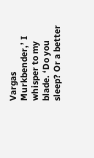Vargas Murkbender,’ I whisper to my blade. ‘Do you sleep? Or a better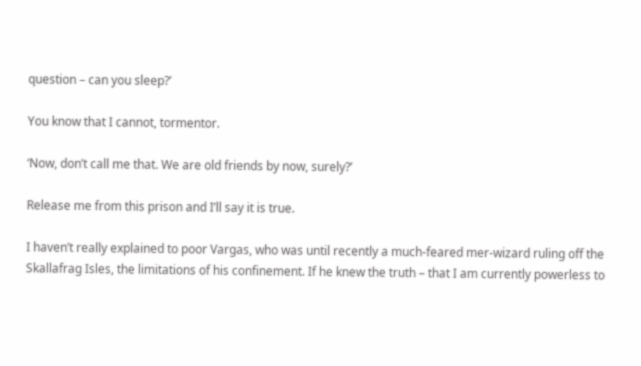question – can you sleep?’

You know that I cannot, tormentor.

‘Now, don’t call me that. We are old friends by now, surely?’

Release me from this prison and I’ll say it is true.

I haven’t really explained to poor Vargas, who was until recently a much-feared mer-wizard ruling off the Skallafrag Isles, the limitations of his confinement. If he knew the truth – that I am currently powerless to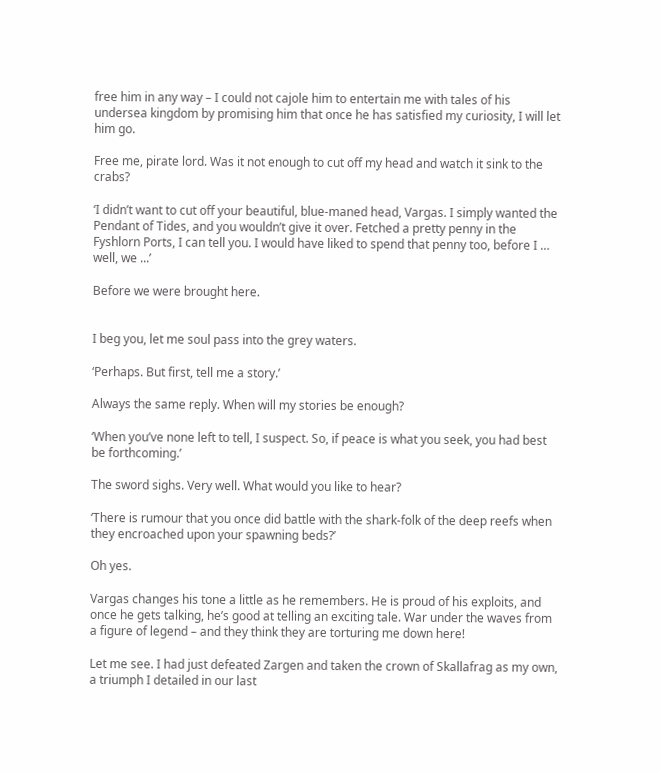free him in any way – I could not cajole him to entertain me with tales of his undersea kingdom by promising him that once he has satisfied my curiosity, I will let him go.

Free me, pirate lord. Was it not enough to cut off my head and watch it sink to the crabs?

‘I didn’t want to cut off your beautiful, blue-maned head, Vargas. I simply wanted the Pendant of Tides, and you wouldn’t give it over. Fetched a pretty penny in the Fyshlorn Ports, I can tell you. I would have liked to spend that penny too, before I … well, we ...’

Before we were brought here.


I beg you, let me soul pass into the grey waters.

‘Perhaps. But first, tell me a story.’

Always the same reply. When will my stories be enough?

‘When you’ve none left to tell, I suspect. So, if peace is what you seek, you had best be forthcoming.’

The sword sighs. Very well. What would you like to hear?

‘There is rumour that you once did battle with the shark-folk of the deep reefs when they encroached upon your spawning beds?’

Oh yes.

Vargas changes his tone a little as he remembers. He is proud of his exploits, and once he gets talking, he’s good at telling an exciting tale. War under the waves from a figure of legend – and they think they are torturing me down here!

Let me see. I had just defeated Zargen and taken the crown of Skallafrag as my own, a triumph I detailed in our last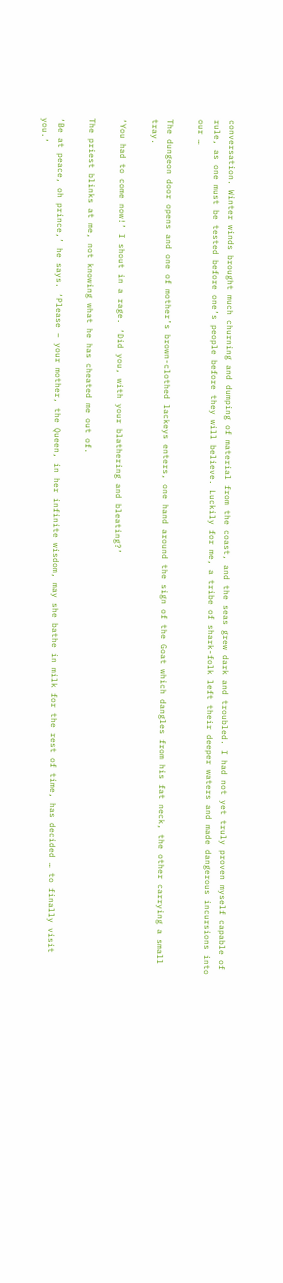conversation. Winter winds brought much churning and dumping of material from the coast, and the seas grew dark and troubled. I had not yet truly proven myself capable of rule, as one must be tested before one’s people before they will believe. Luckily for me, a tribe of shark-folk left their deeper waters and made dangerous incursions into our …

The dungeon door opens and one of mother’s brown-clothed lackeys enters, one hand around the sign of the Goat which dangles from his fat neck, the other carrying a small tray.

‘You had to come now!’ I shout in a rage. ‘Did you, with your blathering and bleating?’

The priest blinks at me, not knowing what he has cheated me out of.

‘Be at peace, oh prince,’ he says. ‘Please – your mother, the Queen, in her infinite wisdom, may she bathe in milk for the rest of time, has decided … to finally visit you.’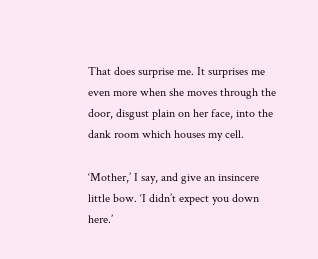That does surprise me. It surprises me even more when she moves through the door, disgust plain on her face, into the dank room which houses my cell.

‘Mother,’ I say, and give an insincere little bow. ‘I didn’t expect you down here.’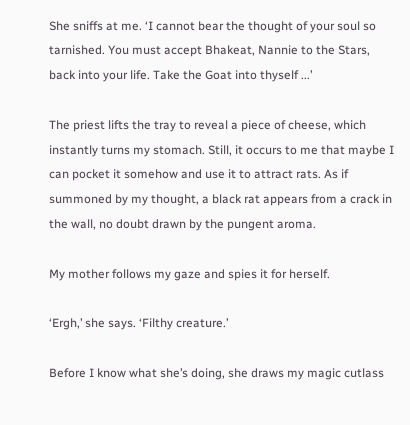She sniffs at me. ‘I cannot bear the thought of your soul so tarnished. You must accept Bhakeat, Nannie to the Stars, back into your life. Take the Goat into thyself ...’

The priest lifts the tray to reveal a piece of cheese, which instantly turns my stomach. Still, it occurs to me that maybe I can pocket it somehow and use it to attract rats. As if summoned by my thought, a black rat appears from a crack in the wall, no doubt drawn by the pungent aroma.

My mother follows my gaze and spies it for herself.

‘Ergh,’ she says. ‘Filthy creature.’

Before I know what she’s doing, she draws my magic cutlass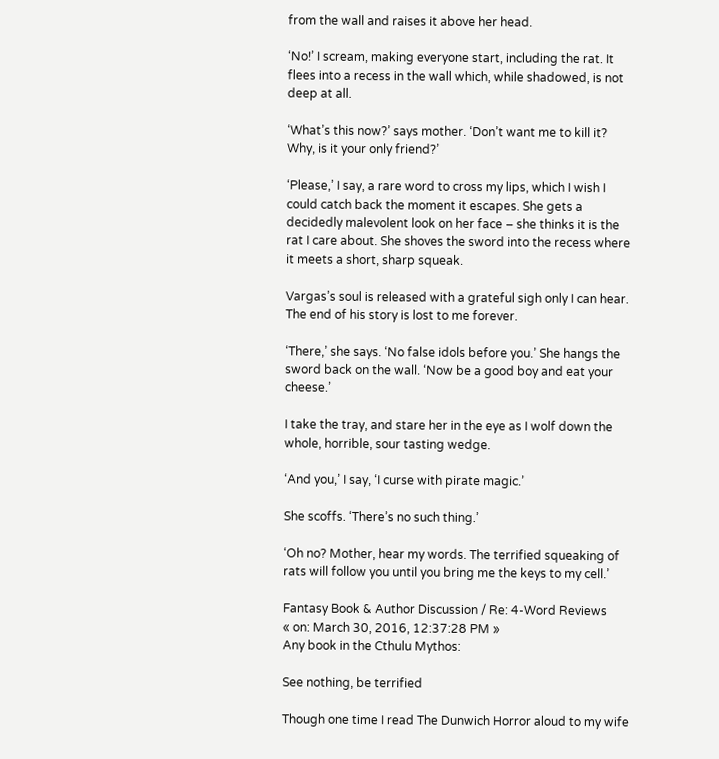from the wall and raises it above her head.

‘No!’ I scream, making everyone start, including the rat. It flees into a recess in the wall which, while shadowed, is not deep at all.

‘What’s this now?’ says mother. ‘Don’t want me to kill it? Why, is it your only friend?’

‘Please,’ I say, a rare word to cross my lips, which I wish I could catch back the moment it escapes. She gets a decidedly malevolent look on her face – she thinks it is the rat I care about. She shoves the sword into the recess where it meets a short, sharp squeak.

Vargas’s soul is released with a grateful sigh only I can hear. The end of his story is lost to me forever.

‘There,’ she says. ‘No false idols before you.’ She hangs the sword back on the wall. ‘Now be a good boy and eat your cheese.’

I take the tray, and stare her in the eye as I wolf down the whole, horrible, sour tasting wedge.

‘And you,’ I say, ‘I curse with pirate magic.’

She scoffs. ‘There’s no such thing.’

‘Oh no? Mother, hear my words. The terrified squeaking of rats will follow you until you bring me the keys to my cell.’

Fantasy Book & Author Discussion / Re: 4-Word Reviews
« on: March 30, 2016, 12:37:28 PM »
Any book in the Cthulu Mythos:

See nothing, be terrified

Though one time I read The Dunwich Horror aloud to my wife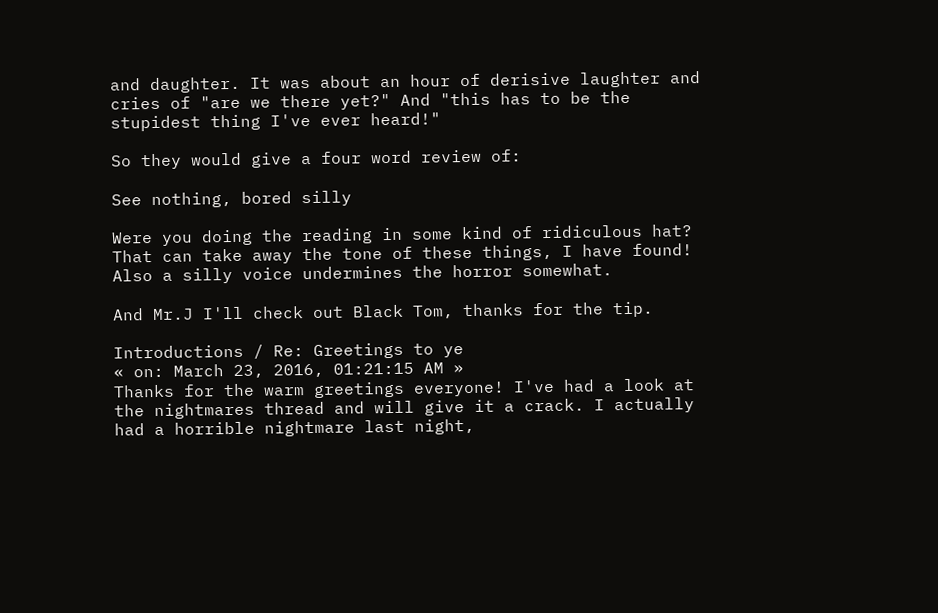and daughter. It was about an hour of derisive laughter and cries of "are we there yet?" And "this has to be the stupidest thing I've ever heard!"

So they would give a four word review of:

See nothing, bored silly

Were you doing the reading in some kind of ridiculous hat? That can take away the tone of these things, I have found! Also a silly voice undermines the horror somewhat.

And Mr.J I'll check out Black Tom, thanks for the tip.

Introductions / Re: Greetings to ye
« on: March 23, 2016, 01:21:15 AM »
Thanks for the warm greetings everyone! I've had a look at the nightmares thread and will give it a crack. I actually had a horrible nightmare last night,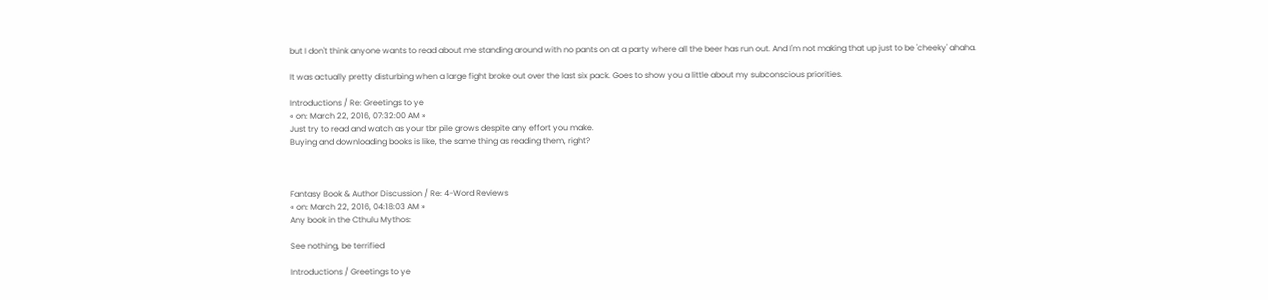but I don't think anyone wants to read about me standing around with no pants on at a party where all the beer has run out. And I'm not making that up just to be 'cheeky' ahaha.

It was actually pretty disturbing when a large fight broke out over the last six pack. Goes to show you a little about my subconscious priorities.

Introductions / Re: Greetings to ye
« on: March 22, 2016, 07:32:00 AM »
Just try to read and watch as your tbr pile grows despite any effort you make.
Buying and downloading books is like, the same thing as reading them, right?



Fantasy Book & Author Discussion / Re: 4-Word Reviews
« on: March 22, 2016, 04:18:03 AM »
Any book in the Cthulu Mythos:

See nothing, be terrified

Introductions / Greetings to ye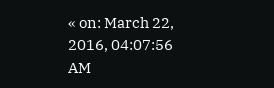« on: March 22, 2016, 04:07:56 AM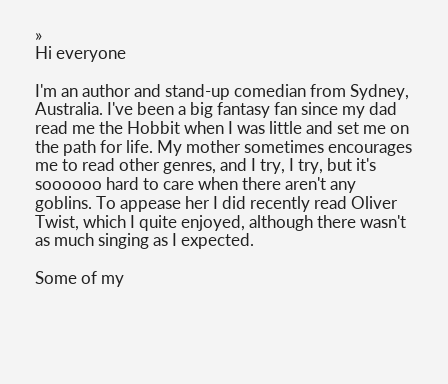»
Hi everyone

I'm an author and stand-up comedian from Sydney, Australia. I've been a big fantasy fan since my dad read me the Hobbit when I was little and set me on the path for life. My mother sometimes encourages me to read other genres, and I try, I try, but it's soooooo hard to care when there aren't any goblins. To appease her I did recently read Oliver Twist, which I quite enjoyed, although there wasn't as much singing as I expected.

Some of my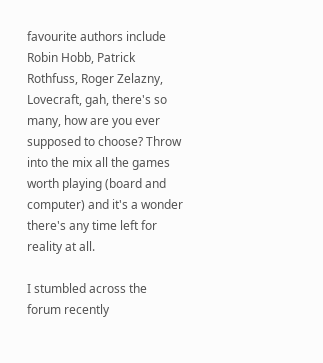favourite authors include Robin Hobb, Patrick Rothfuss, Roger Zelazny, Lovecraft, gah, there's so many, how are you ever supposed to choose? Throw into the mix all the games worth playing (board and computer) and it's a wonder there's any time left for reality at all.

I stumbled across the forum recently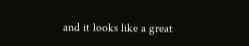and it looks like a great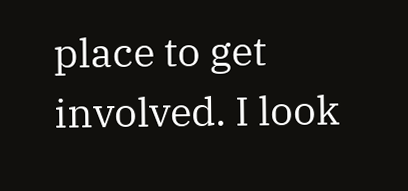place to get involved. I look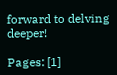forward to delving deeper!

Pages: [1]